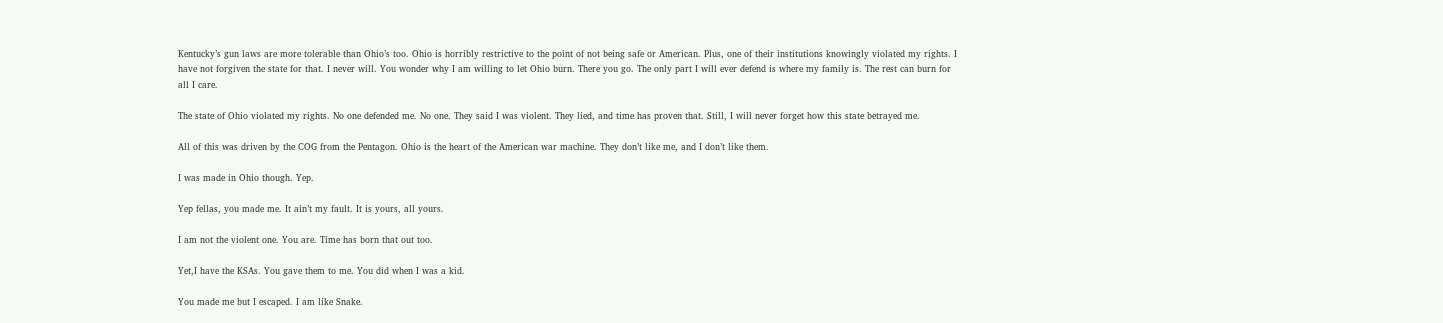Kentucky’s gun laws are more tolerable than Ohio’s too. Ohio is horribly restrictive to the point of not being safe or American. Plus, one of their institutions knowingly violated my rights. I have not forgiven the state for that. I never will. You wonder why I am willing to let Ohio burn. There you go. The only part I will ever defend is where my family is. The rest can burn for all I care.

The state of Ohio violated my rights. No one defended me. No one. They said I was violent. They lied, and time has proven that. Still, I will never forget how this state betrayed me.

All of this was driven by the COG from the Pentagon. Ohio is the heart of the American war machine. They don’t like me, and I don’t like them.

I was made in Ohio though. Yep.

Yep fellas, you made me. It ain’t my fault. It is yours, all yours.

I am not the violent one. You are. Time has born that out too.

Yet,I have the KSAs. You gave them to me. You did when I was a kid.

You made me but I escaped. I am like Snake.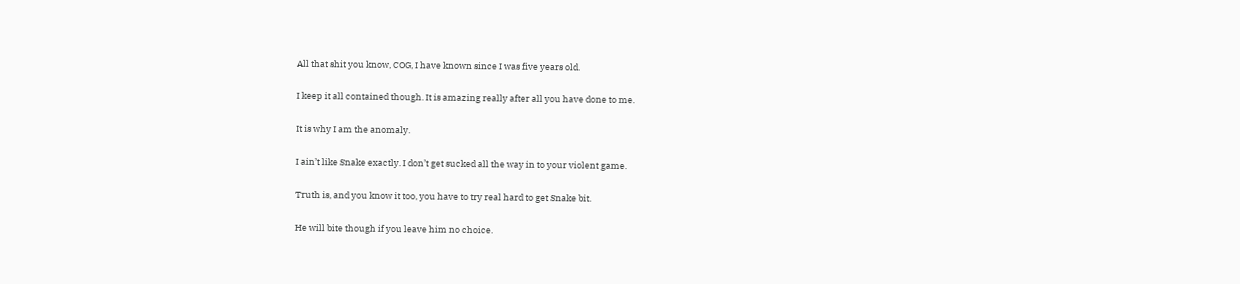All that shit you know, COG, I have known since I was five years old.

I keep it all contained though. It is amazing really after all you have done to me.

It is why I am the anomaly.

I ain’t like Snake exactly. I don’t get sucked all the way in to your violent game.

Truth is, and you know it too, you have to try real hard to get Snake bit.

He will bite though if you leave him no choice.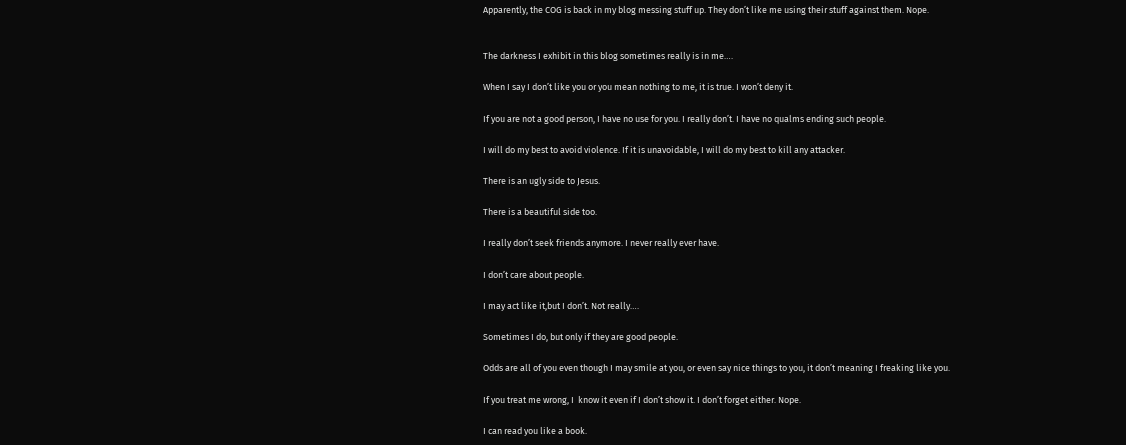Apparently, the COG is back in my blog messing stuff up. They don’t like me using their stuff against them. Nope.


The darkness I exhibit in this blog sometimes really is in me….

When I say I don’t like you or you mean nothing to me, it is true. I won’t deny it.

If you are not a good person, I have no use for you. I really don’t. I have no qualms ending such people.

I will do my best to avoid violence. If it is unavoidable, I will do my best to kill any attacker.

There is an ugly side to Jesus.

There is a beautiful side too.

I really don’t seek friends anymore. I never really ever have.

I don’t care about people.

I may act like it,but I don’t. Not really….

Sometimes I do, but only if they are good people.

Odds are all of you even though I may smile at you, or even say nice things to you, it don’t meaning I freaking like you.

If you treat me wrong, I  know it even if I don’t show it. I don’t forget either. Nope.

I can read you like a book.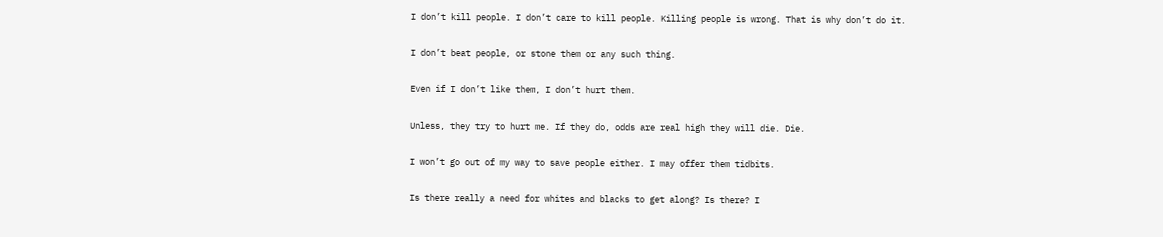I don’t kill people. I don’t care to kill people. Killing people is wrong. That is why don’t do it.

I don’t beat people, or stone them or any such thing.

Even if I don’t like them, I don’t hurt them.

Unless, they try to hurt me. If they do, odds are real high they will die. Die.

I won’t go out of my way to save people either. I may offer them tidbits.

Is there really a need for whites and blacks to get along? Is there? I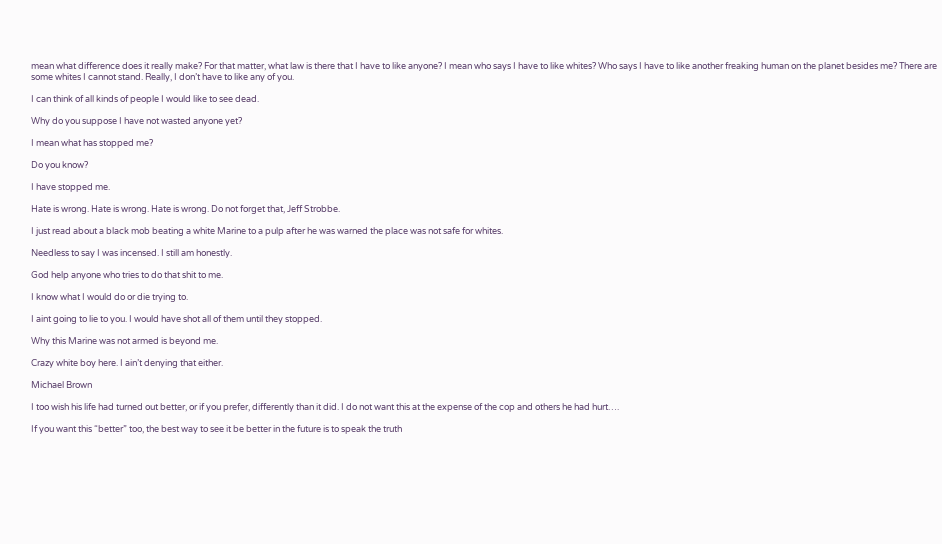mean what difference does it really make? For that matter, what law is there that I have to like anyone? I mean who says I have to like whites? Who says I have to like another freaking human on the planet besides me? There are some whites I cannot stand. Really, I don’t have to like any of you.

I can think of all kinds of people I would like to see dead.

Why do you suppose I have not wasted anyone yet?

I mean what has stopped me?

Do you know?

I have stopped me.

Hate is wrong. Hate is wrong. Hate is wrong. Do not forget that, Jeff Strobbe.

I just read about a black mob beating a white Marine to a pulp after he was warned the place was not safe for whites.

Needless to say I was incensed. I still am honestly.

God help anyone who tries to do that shit to me.

I know what I would do or die trying to.

I aint going to lie to you. I would have shot all of them until they stopped.

Why this Marine was not armed is beyond me.

Crazy white boy here. I ain’t denying that either.

Michael Brown

I too wish his life had turned out better, or if you prefer, differently than it did. I do not want this at the expense of the cop and others he had hurt….

If you want this “better” too, the best way to see it be better in the future is to speak the truth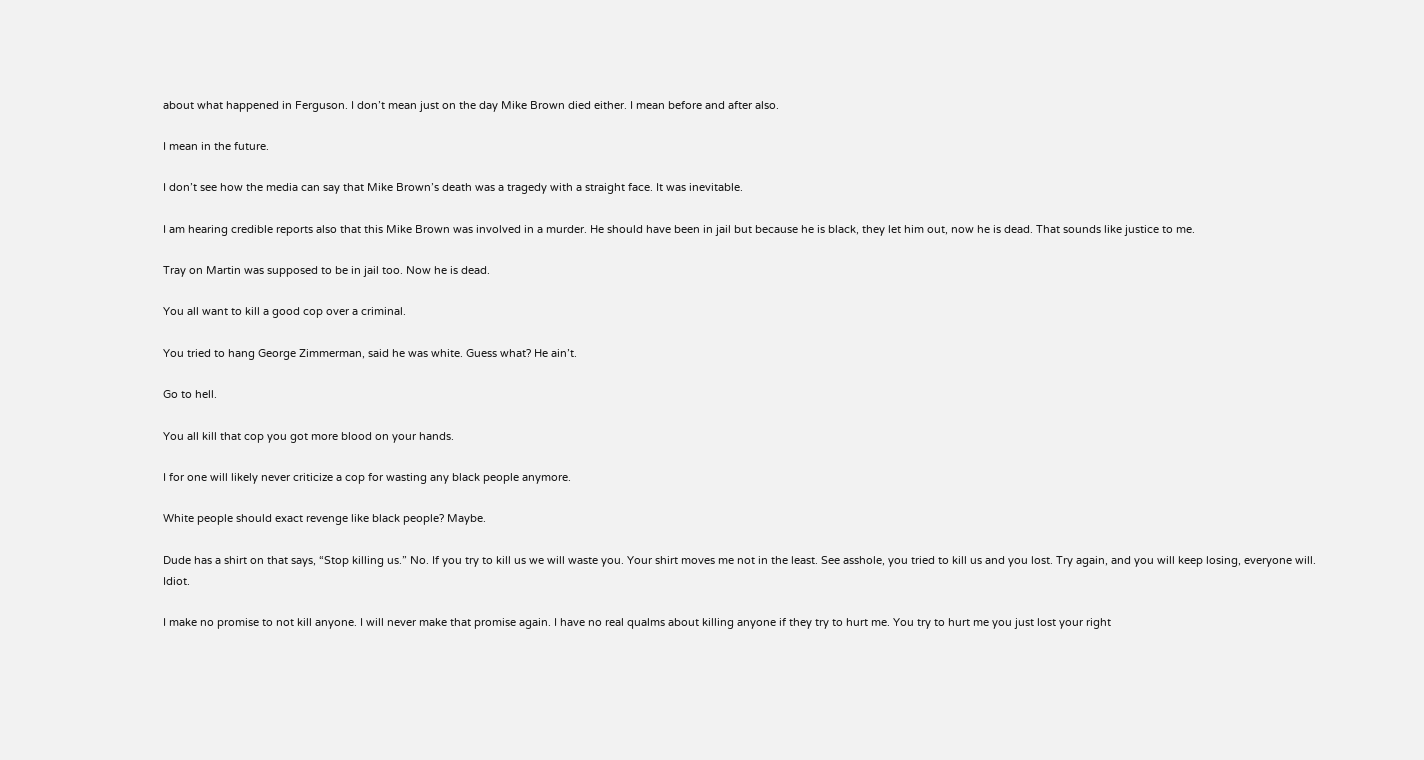about what happened in Ferguson. I don’t mean just on the day Mike Brown died either. I mean before and after also.

I mean in the future.

I don’t see how the media can say that Mike Brown’s death was a tragedy with a straight face. It was inevitable.

I am hearing credible reports also that this Mike Brown was involved in a murder. He should have been in jail but because he is black, they let him out, now he is dead. That sounds like justice to me.

Tray on Martin was supposed to be in jail too. Now he is dead.

You all want to kill a good cop over a criminal.

You tried to hang George Zimmerman, said he was white. Guess what? He ain’t.

Go to hell.

You all kill that cop you got more blood on your hands.

I for one will likely never criticize a cop for wasting any black people anymore.

White people should exact revenge like black people? Maybe.

Dude has a shirt on that says, “Stop killing us.” No. If you try to kill us we will waste you. Your shirt moves me not in the least. See asshole, you tried to kill us and you lost. Try again, and you will keep losing, everyone will. Idiot.

I make no promise to not kill anyone. I will never make that promise again. I have no real qualms about killing anyone if they try to hurt me. You try to hurt me you just lost your right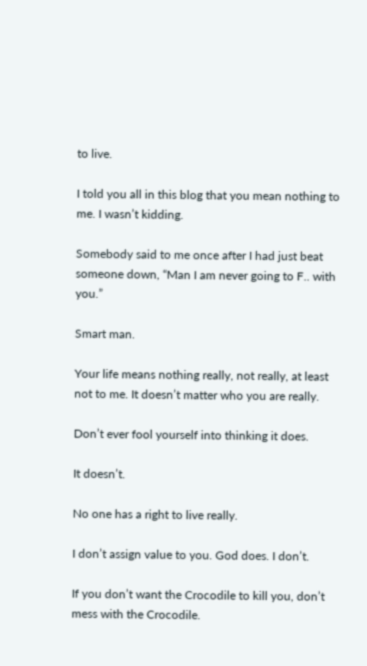to live.

I told you all in this blog that you mean nothing to me. I wasn’t kidding.

Somebody said to me once after I had just beat someone down, “Man I am never going to F.. with you.”

Smart man.

Your life means nothing really, not really, at least not to me. It doesn’t matter who you are really.

Don’t ever fool yourself into thinking it does.

It doesn’t.

No one has a right to live really.

I don’t assign value to you. God does. I don’t.

If you don’t want the Crocodile to kill you, don’t mess with the Crocodile.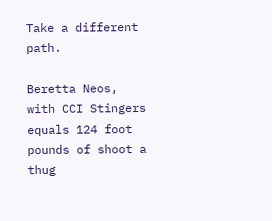Take a different path.

Beretta Neos, with CCI Stingers equals 124 foot pounds of shoot a thug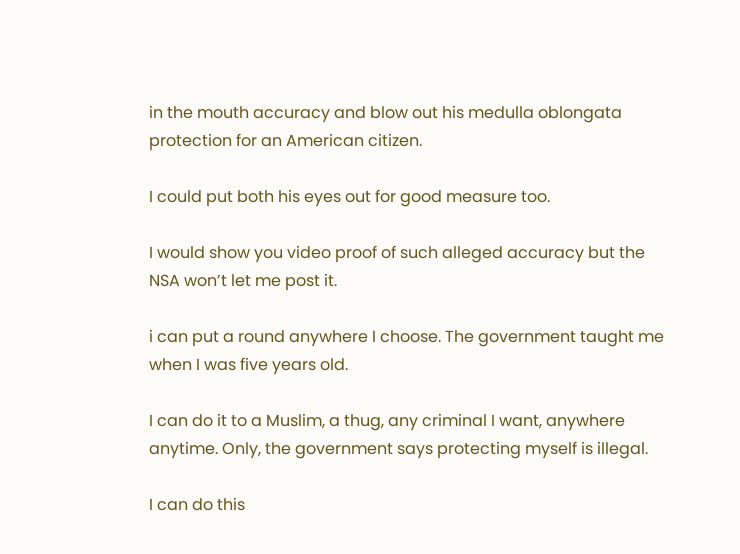in the mouth accuracy and blow out his medulla oblongata protection for an American citizen.

I could put both his eyes out for good measure too.

I would show you video proof of such alleged accuracy but the NSA won’t let me post it.

i can put a round anywhere I choose. The government taught me when I was five years old.

I can do it to a Muslim, a thug, any criminal I want, anywhere anytime. Only, the government says protecting myself is illegal.

I can do this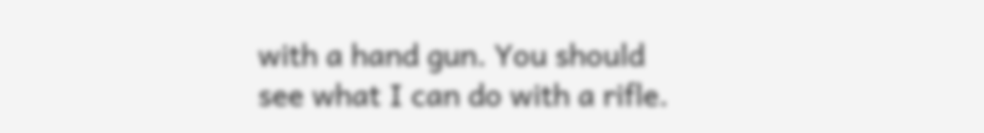with a hand gun. You should see what I can do with a rifle.